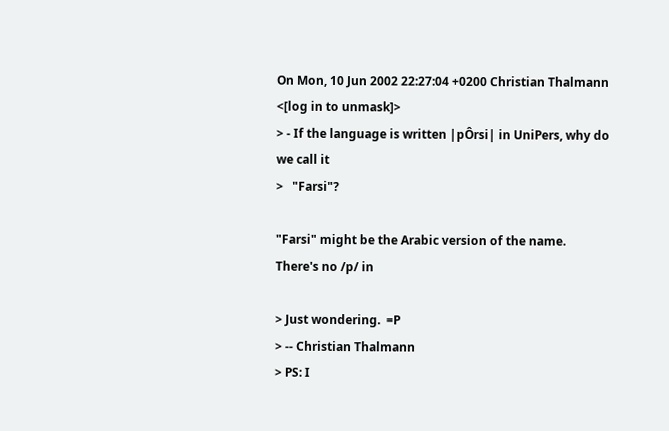On Mon, 10 Jun 2002 22:27:04 +0200 Christian Thalmann <[log in to unmask]>
> - If the language is written |pÔrsi| in UniPers, why do we call it
>   "Farsi"?

"Farsi" might be the Arabic version of the name.  There's no /p/ in

> Just wondering.  =P
> -- Christian Thalmann
> PS: I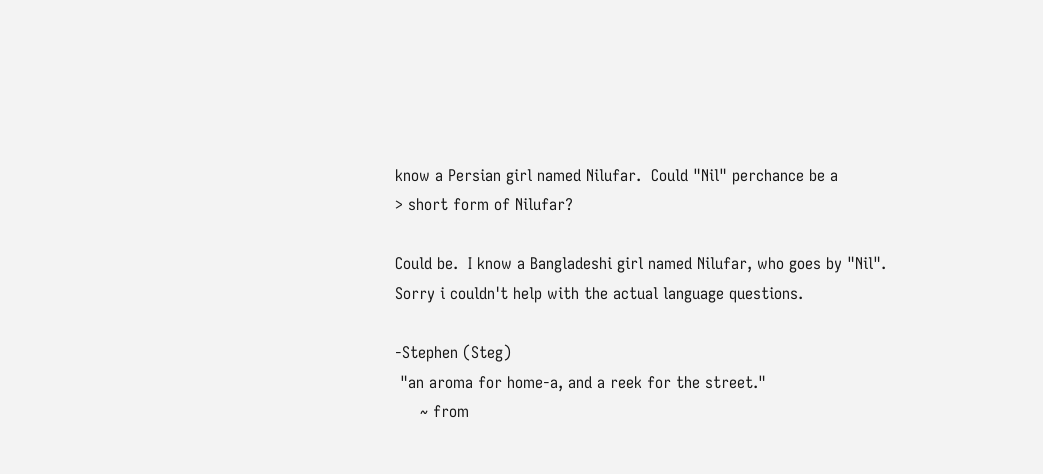know a Persian girl named Nilufar.  Could "Nil" perchance be a
> short form of Nilufar?

Could be.  I know a Bangladeshi girl named Nilufar, who goes by "Nil".
Sorry i couldn't help with the actual language questions.

-Stephen (Steg)
 "an aroma for home-a, and a reek for the street."
     ~ from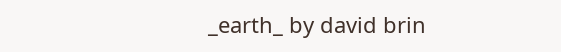_earth_ by david brin